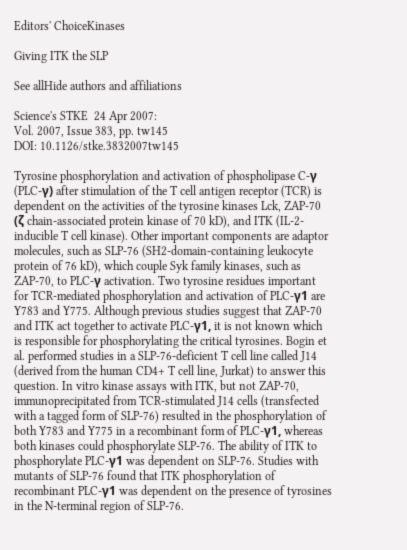Editors' ChoiceKinases

Giving ITK the SLP

See allHide authors and affiliations

Science's STKE  24 Apr 2007:
Vol. 2007, Issue 383, pp. tw145
DOI: 10.1126/stke.3832007tw145

Tyrosine phosphorylation and activation of phospholipase C-γ (PLC-γ) after stimulation of the T cell antigen receptor (TCR) is dependent on the activities of the tyrosine kinases Lck, ZAP-70 (ζ chain-associated protein kinase of 70 kD), and ITK (IL-2-inducible T cell kinase). Other important components are adaptor molecules, such as SLP-76 (SH2-domain-containing leukocyte protein of 76 kD), which couple Syk family kinases, such as ZAP-70, to PLC-γ activation. Two tyrosine residues important for TCR-mediated phosphorylation and activation of PLC-γ1 are Y783 and Y775. Although previous studies suggest that ZAP-70 and ITK act together to activate PLC-γ1, it is not known which is responsible for phosphorylating the critical tyrosines. Bogin et al. performed studies in a SLP-76-deficient T cell line called J14 (derived from the human CD4+ T cell line, Jurkat) to answer this question. In vitro kinase assays with ITK, but not ZAP-70, immunoprecipitated from TCR-stimulated J14 cells (transfected with a tagged form of SLP-76) resulted in the phosphorylation of both Y783 and Y775 in a recombinant form of PLC-γ1, whereas both kinases could phosphorylate SLP-76. The ability of ITK to phosphorylate PLC-γ1 was dependent on SLP-76. Studies with mutants of SLP-76 found that ITK phosphorylation of recombinant PLC-γ1 was dependent on the presence of tyrosines in the N-terminal region of SLP-76.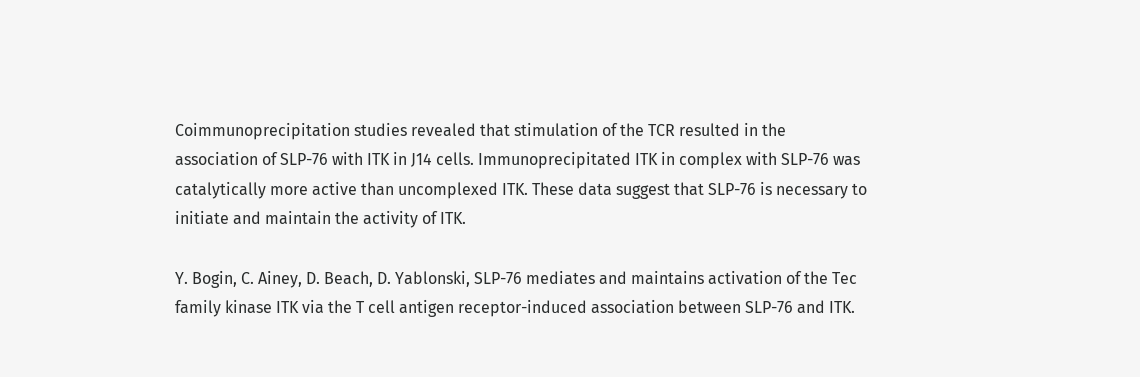Coimmunoprecipitation studies revealed that stimulation of the TCR resulted in the association of SLP-76 with ITK in J14 cells. Immunoprecipitated ITK in complex with SLP-76 was catalytically more active than uncomplexed ITK. These data suggest that SLP-76 is necessary to initiate and maintain the activity of ITK.

Y. Bogin, C. Ainey, D. Beach, D. Yablonski, SLP-76 mediates and maintains activation of the Tec family kinase ITK via the T cell antigen receptor-induced association between SLP-76 and ITK.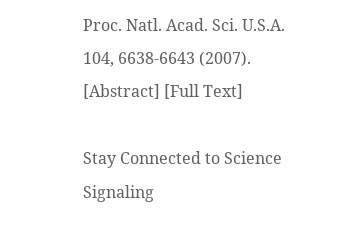Proc. Natl. Acad. Sci. U.S.A. 104, 6638-6643 (2007). [Abstract] [Full Text]

Stay Connected to Science Signaling